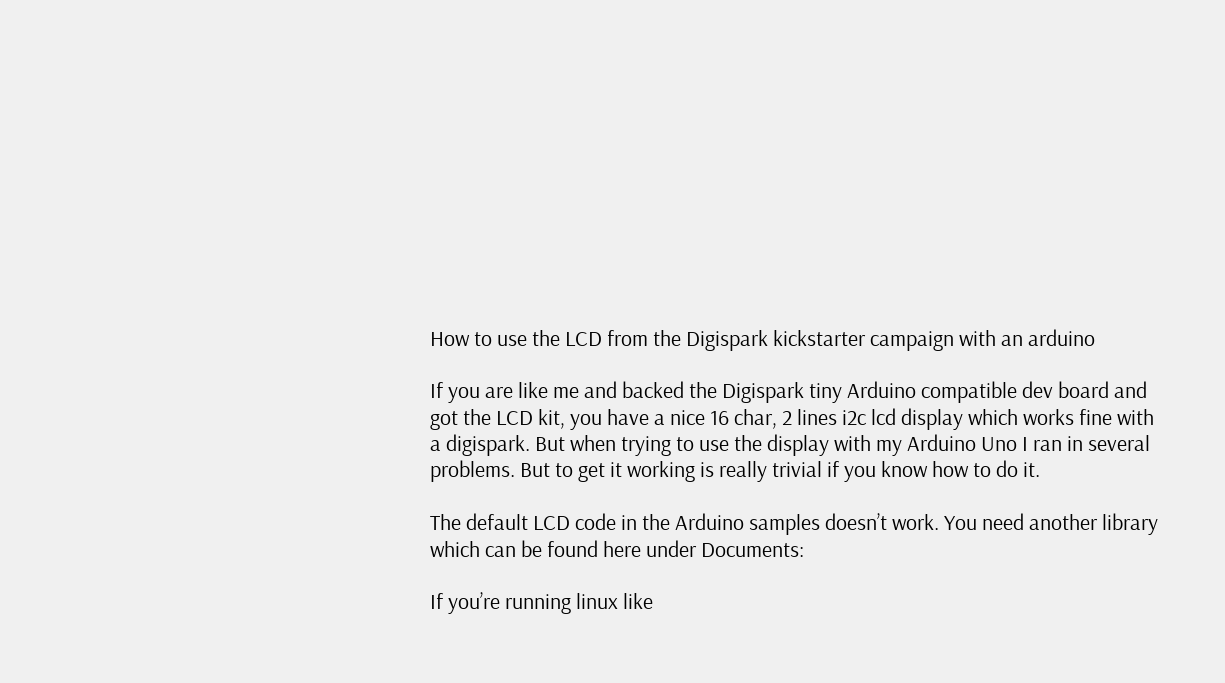How to use the LCD from the Digispark kickstarter campaign with an arduino

If you are like me and backed the Digispark tiny Arduino compatible dev board and got the LCD kit, you have a nice 16 char, 2 lines i2c lcd display which works fine with a digispark. But when trying to use the display with my Arduino Uno I ran in several problems. But to get it working is really trivial if you know how to do it.

The default LCD code in the Arduino samples doesn’t work. You need another library which can be found here under Documents:

If you’re running linux like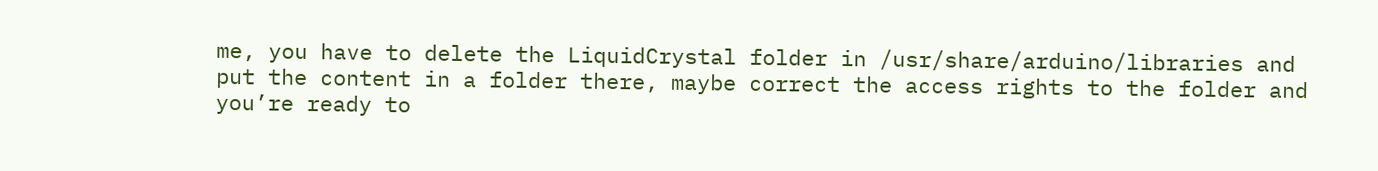me, you have to delete the LiquidCrystal folder in /usr/share/arduino/libraries and put the content in a folder there, maybe correct the access rights to the folder and you’re ready to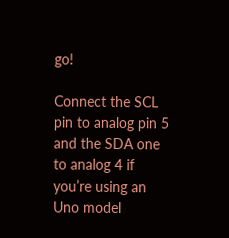go!

Connect the SCL pin to analog pin 5 and the SDA one to analog 4 if you’re using an Uno model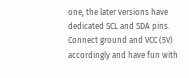one, the later versions have dedicated SCL and SDA pins. Connect ground and VCC (5V) accordingly and have fun with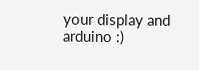your display and arduino :)